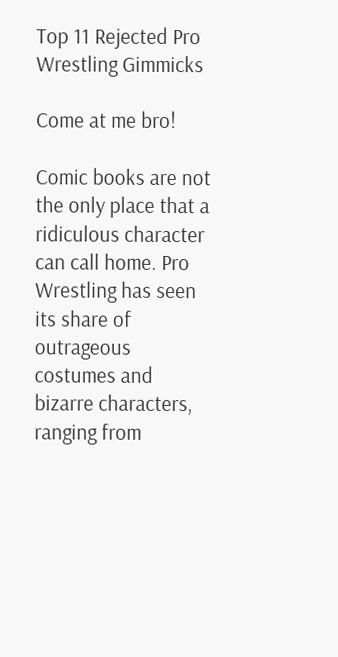Top 11 Rejected Pro Wrestling Gimmicks

Come at me bro!

Comic books are not the only place that a ridiculous character can call home. Pro Wrestling has seen its share of outrageous costumes and bizarre characters, ranging from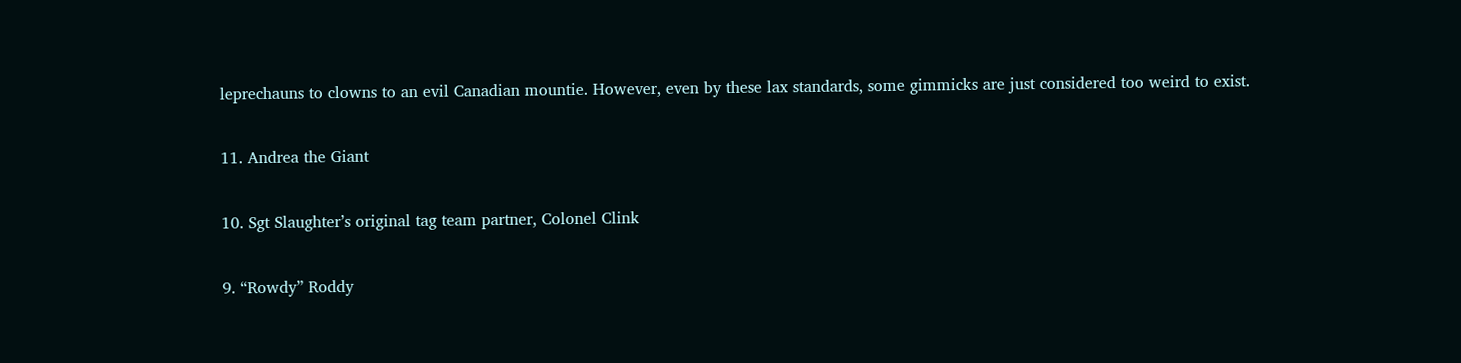leprechauns to clowns to an evil Canadian mountie. However, even by these lax standards, some gimmicks are just considered too weird to exist.

11. Andrea the Giant

10. Sgt Slaughter’s original tag team partner, Colonel Clink

9. “Rowdy” Roddy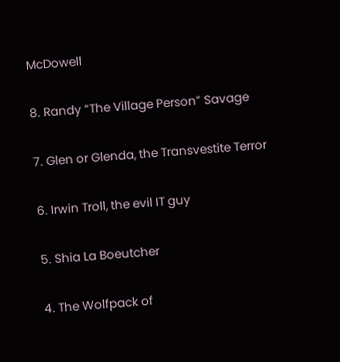McDowell

8. Randy “The Village Person” Savage

7. Glen or Glenda, the Transvestite Terror

6. Irwin Troll, the evil IT guy

5. Shia La Boeutcher

4. The Wolfpack of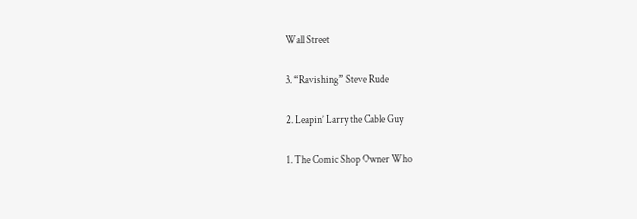Wall Street

3. “Ravishing” Steve Rude

2. Leapin’ Larry the Cable Guy

1. The Comic Shop Owner Who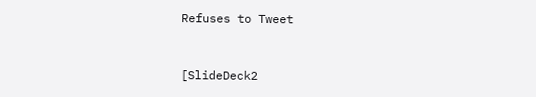Refuses to Tweet


[SlideDeck2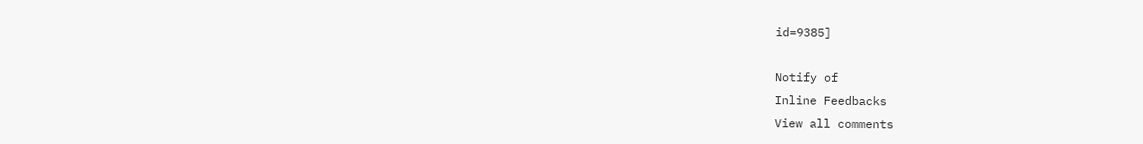id=9385]

Notify of
Inline Feedbacks
View all comments